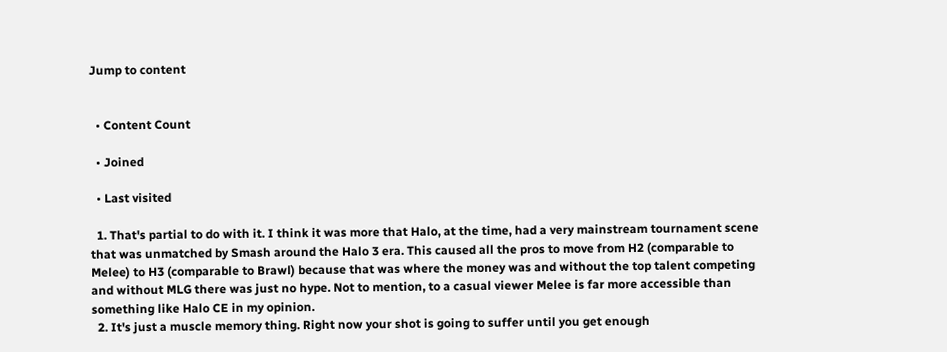Jump to content


  • Content Count

  • Joined

  • Last visited

  1. That's partial to do with it. I think it was more that Halo, at the time, had a very mainstream tournament scene that was unmatched by Smash around the Halo 3 era. This caused all the pros to move from H2 (comparable to Melee) to H3 (comparable to Brawl) because that was where the money was and without the top talent competing and without MLG there was just no hype. Not to mention, to a casual viewer Melee is far more accessible than something like Halo CE in my opinion.
  2. It's just a muscle memory thing. Right now your shot is going to suffer until you get enough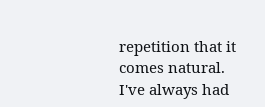repetition that it comes natural. I've always had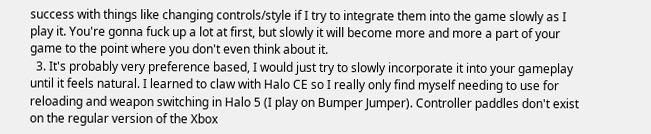success with things like changing controls/style if I try to integrate them into the game slowly as I play it. You're gonna fuck up a lot at first, but slowly it will become more and more a part of your game to the point where you don't even think about it.
  3. It's probably very preference based, I would just try to slowly incorporate it into your gameplay until it feels natural. I learned to claw with Halo CE so I really only find myself needing to use for reloading and weapon switching in Halo 5 (I play on Bumper Jumper). Controller paddles don't exist on the regular version of the Xbox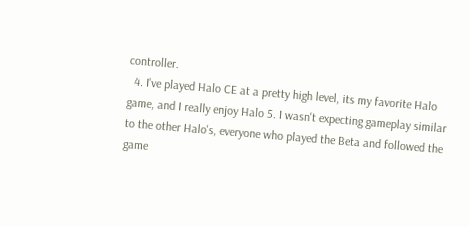controller.
  4. I've played Halo CE at a pretty high level, its my favorite Halo game, and I really enjoy Halo 5. I wasn't expecting gameplay similar to the other Halo's, everyone who played the Beta and followed the game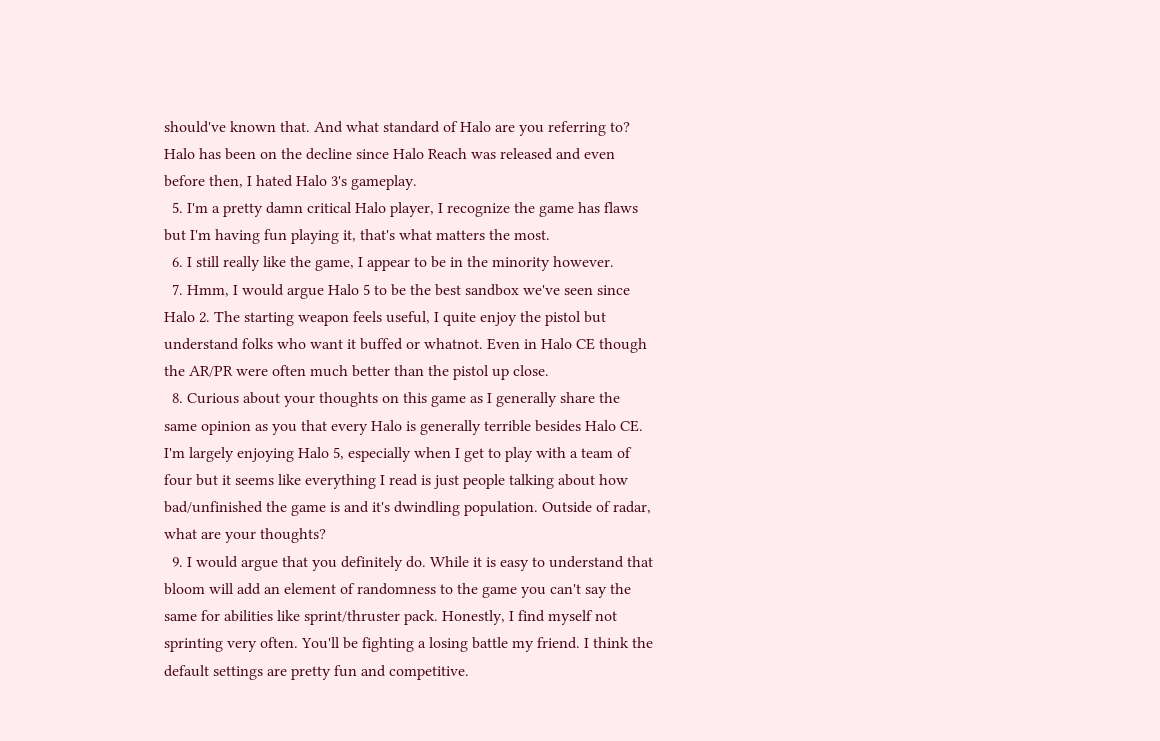should've known that. And what standard of Halo are you referring to? Halo has been on the decline since Halo Reach was released and even before then, I hated Halo 3's gameplay.
  5. I'm a pretty damn critical Halo player, I recognize the game has flaws but I'm having fun playing it, that's what matters the most.
  6. I still really like the game, I appear to be in the minority however.
  7. Hmm, I would argue Halo 5 to be the best sandbox we've seen since Halo 2. The starting weapon feels useful, I quite enjoy the pistol but understand folks who want it buffed or whatnot. Even in Halo CE though the AR/PR were often much better than the pistol up close.
  8. Curious about your thoughts on this game as I generally share the same opinion as you that every Halo is generally terrible besides Halo CE. I'm largely enjoying Halo 5, especially when I get to play with a team of four but it seems like everything I read is just people talking about how bad/unfinished the game is and it's dwindling population. Outside of radar, what are your thoughts?
  9. I would argue that you definitely do. While it is easy to understand that bloom will add an element of randomness to the game you can't say the same for abilities like sprint/thruster pack. Honestly, I find myself not sprinting very often. You'll be fighting a losing battle my friend. I think the default settings are pretty fun and competitive.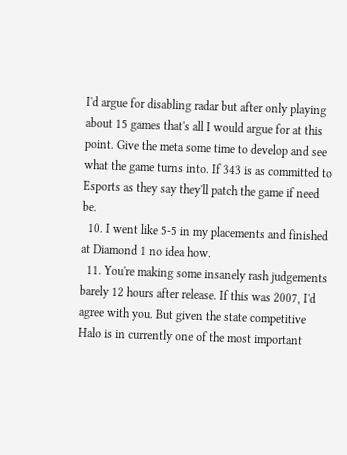I'd argue for disabling radar but after only playing about 15 games that's all I would argue for at this point. Give the meta some time to develop and see what the game turns into. If 343 is as committed to Esports as they say they'll patch the game if need be.
  10. I went like 5-5 in my placements and finished at Diamond 1 no idea how.
  11. You're making some insanely rash judgements barely 12 hours after release. If this was 2007, I'd agree with you. But given the state competitive Halo is in currently one of the most important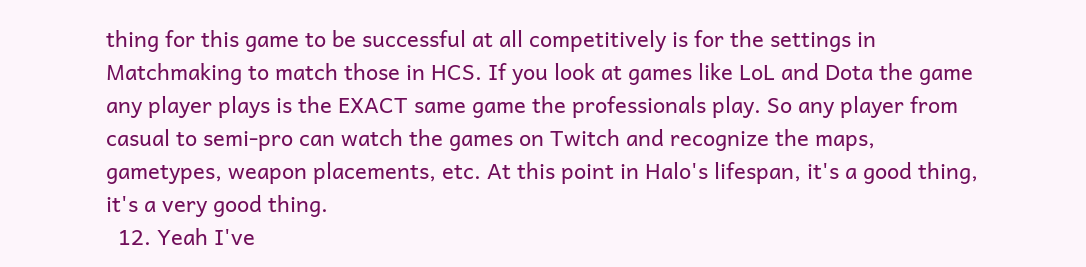thing for this game to be successful at all competitively is for the settings in Matchmaking to match those in HCS. If you look at games like LoL and Dota the game any player plays is the EXACT same game the professionals play. So any player from casual to semi-pro can watch the games on Twitch and recognize the maps, gametypes, weapon placements, etc. At this point in Halo's lifespan, it's a good thing, it's a very good thing.
  12. Yeah I've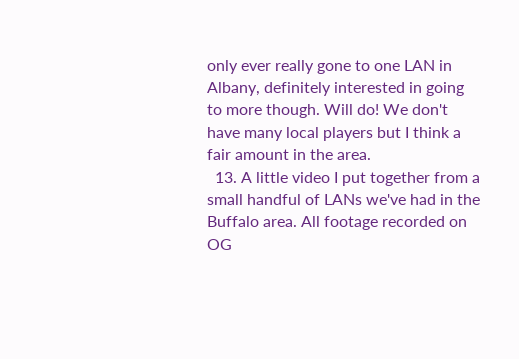only ever really gone to one LAN in Albany, definitely interested in going to more though. Will do! We don't have many local players but I think a fair amount in the area.
  13. A little video I put together from a small handful of LANs we've had in the Buffalo area. All footage recorded on OG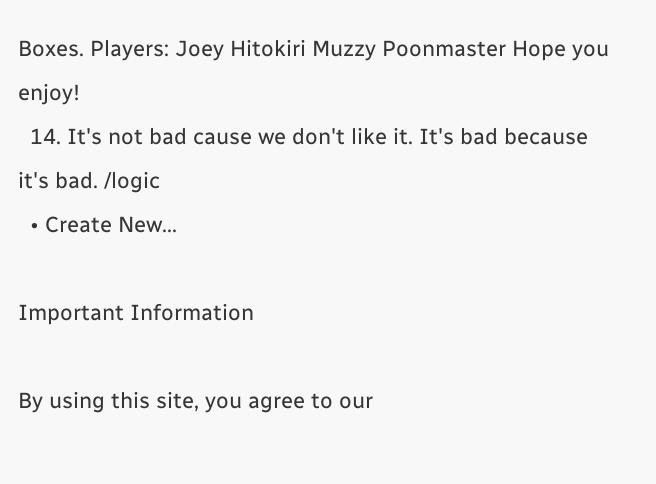Boxes. Players: Joey Hitokiri Muzzy Poonmaster Hope you enjoy!
  14. It's not bad cause we don't like it. It's bad because it's bad. /logic
  • Create New...

Important Information

By using this site, you agree to our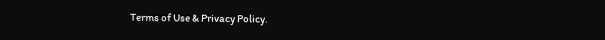Terms of Use & Privacy Policy.